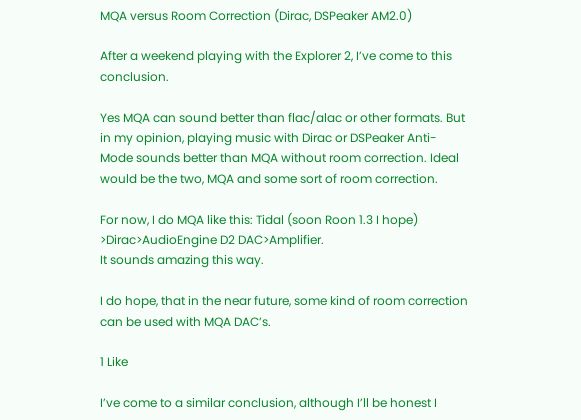MQA versus Room Correction (Dirac, DSPeaker AM2.0)

After a weekend playing with the Explorer 2, I’ve come to this conclusion.

Yes MQA can sound better than flac/alac or other formats. But in my opinion, playing music with Dirac or DSPeaker Anti-Mode sounds better than MQA without room correction. Ideal would be the two, MQA and some sort of room correction.

For now, I do MQA like this: Tidal (soon Roon 1.3 I hope) >Dirac>AudioEngine D2 DAC>Amplifier.
It sounds amazing this way.

I do hope, that in the near future, some kind of room correction can be used with MQA DAC’s.

1 Like

I’ve come to a similar conclusion, although I’ll be honest I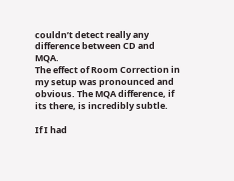couldn’t detect really any difference between CD and MQA.
The effect of Room Correction in my setup was pronounced and obvious. The MQA difference, if its there, is incredibly subtle.

If I had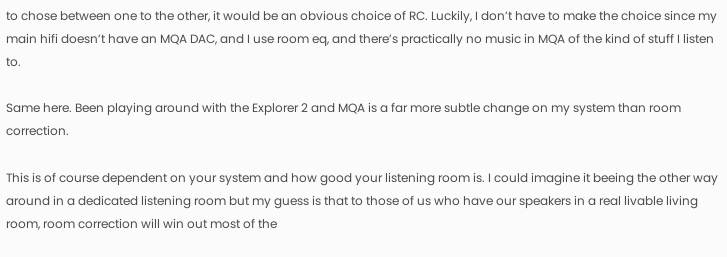to chose between one to the other, it would be an obvious choice of RC. Luckily, I don’t have to make the choice since my main hifi doesn’t have an MQA DAC, and I use room eq, and there’s practically no music in MQA of the kind of stuff I listen to.

Same here. Been playing around with the Explorer 2 and MQA is a far more subtle change on my system than room correction.

This is of course dependent on your system and how good your listening room is. I could imagine it beeing the other way around in a dedicated listening room but my guess is that to those of us who have our speakers in a real livable living room, room correction will win out most of the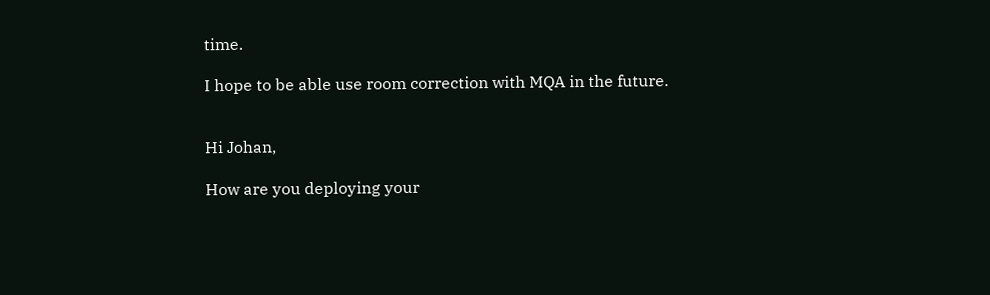time.

I hope to be able use room correction with MQA in the future.


Hi Johan,

How are you deploying your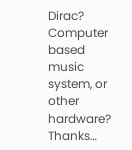Dirac? Computer based music system, or other hardware? Thanks…